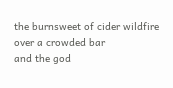the burnsweet of cider wildfire over a crowded bar
and the god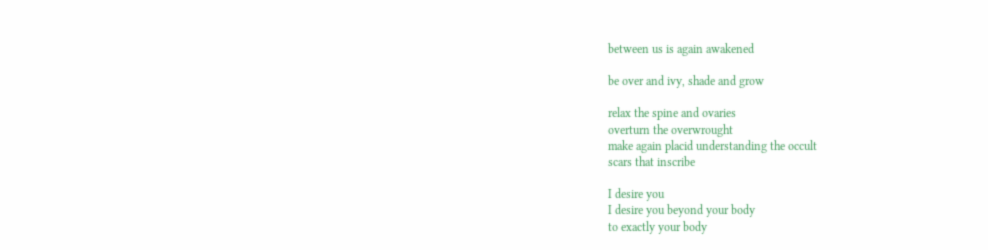between us is again awakened

be over and ivy, shade and grow

relax the spine and ovaries
overturn the overwrought
make again placid understanding the occult
scars that inscribe

I desire you
I desire you beyond your body
to exactly your body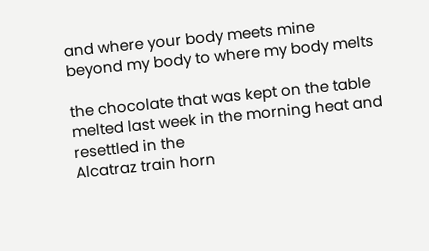and where your body meets mine
beyond my body to where my body melts

the chocolate that was kept on the table
melted last week in the morning heat and resettled in the
Alcatraz train horn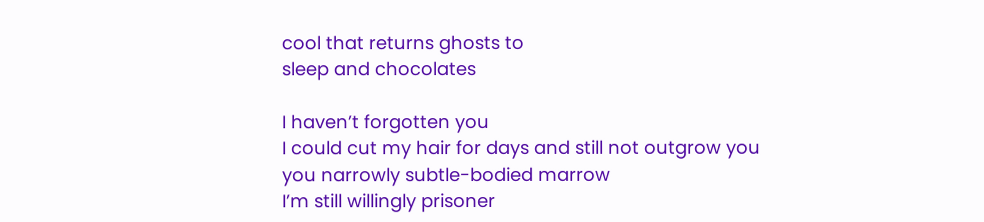cool that returns ghosts to
sleep and chocolates

I haven’t forgotten you
I could cut my hair for days and still not outgrow you
you narrowly subtle-bodied marrow
I’m still willingly prisoner